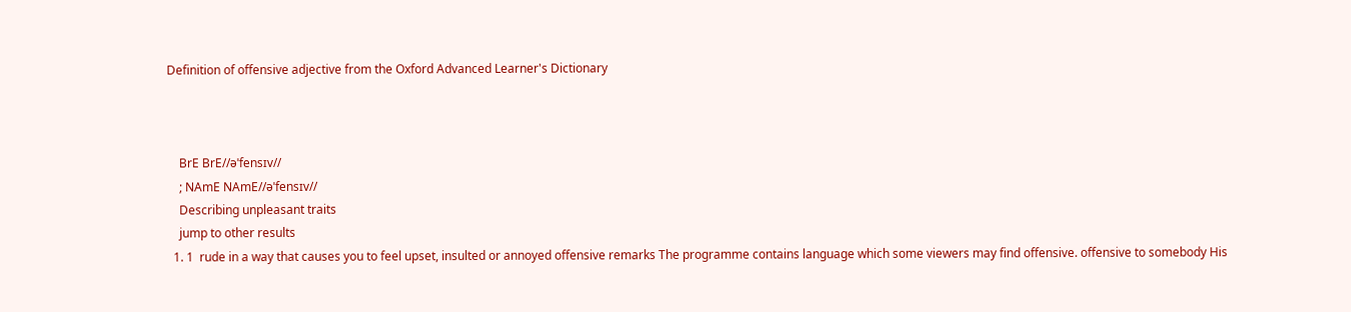Definition of offensive adjective from the Oxford Advanced Learner's Dictionary



    BrE BrE//əˈfensɪv//
    ; NAmE NAmE//əˈfensɪv//
    Describing unpleasant traits
    jump to other results
  1. 1  rude in a way that causes you to feel upset, insulted or annoyed offensive remarks The programme contains language which some viewers may find offensive. offensive to somebody His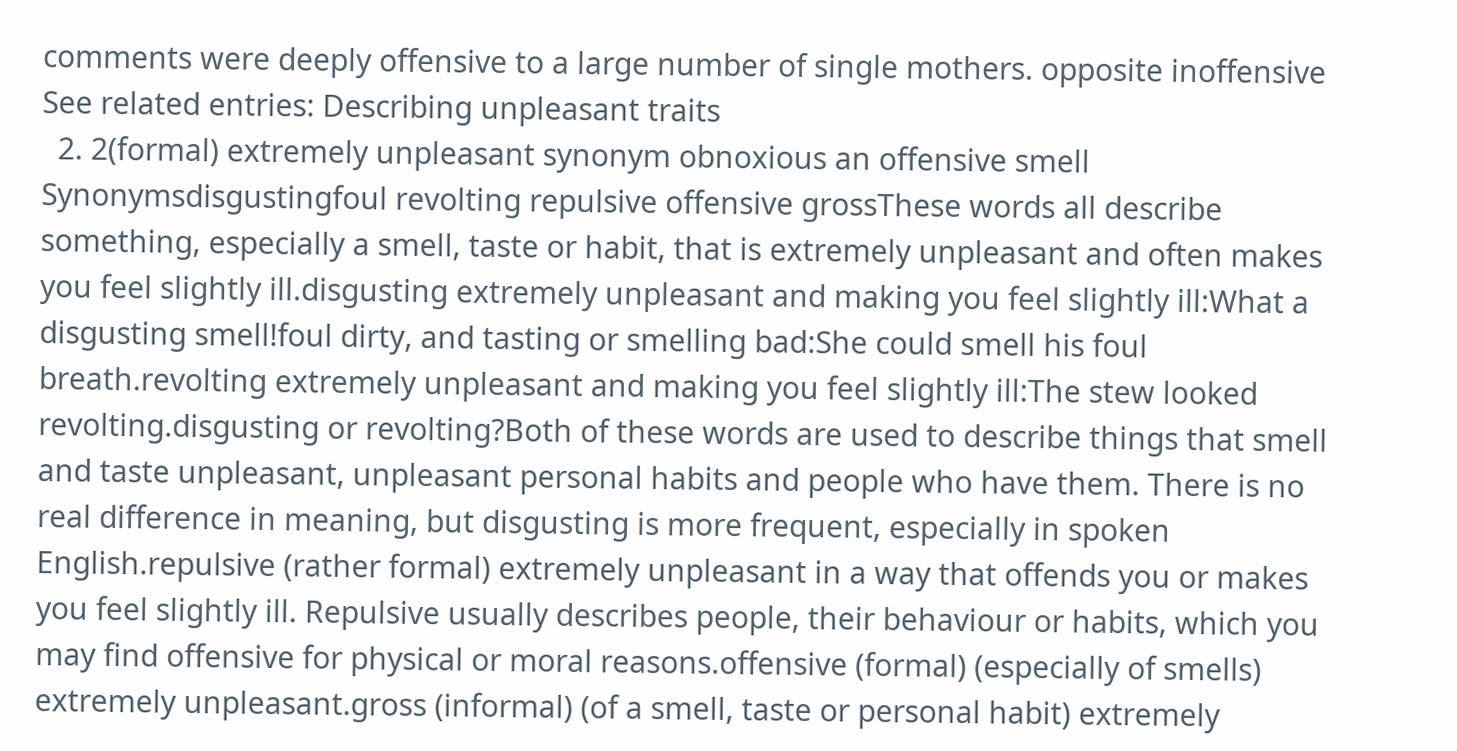comments were deeply offensive to a large number of single mothers. opposite inoffensive See related entries: Describing unpleasant traits
  2. 2(formal) extremely unpleasant synonym obnoxious an offensive smell Synonymsdisgustingfoul revolting repulsive offensive grossThese words all describe something, especially a smell, taste or habit, that is extremely unpleasant and often makes you feel slightly ill.disgusting extremely unpleasant and making you feel slightly ill:What a disgusting smell!foul dirty, and tasting or smelling bad:She could smell his foul breath.revolting extremely unpleasant and making you feel slightly ill:The stew looked revolting.disgusting or revolting?Both of these words are used to describe things that smell and taste unpleasant, unpleasant personal habits and people who have them. There is no real difference in meaning, but disgusting is more frequent, especially in spoken English.repulsive (rather formal) extremely unpleasant in a way that offends you or makes you feel slightly ill. Repulsive usually describes people, their behaviour or habits, which you may find offensive for physical or moral reasons.offensive (formal) (especially of smells) extremely unpleasant.gross (informal) (of a smell, taste or personal habit) extremely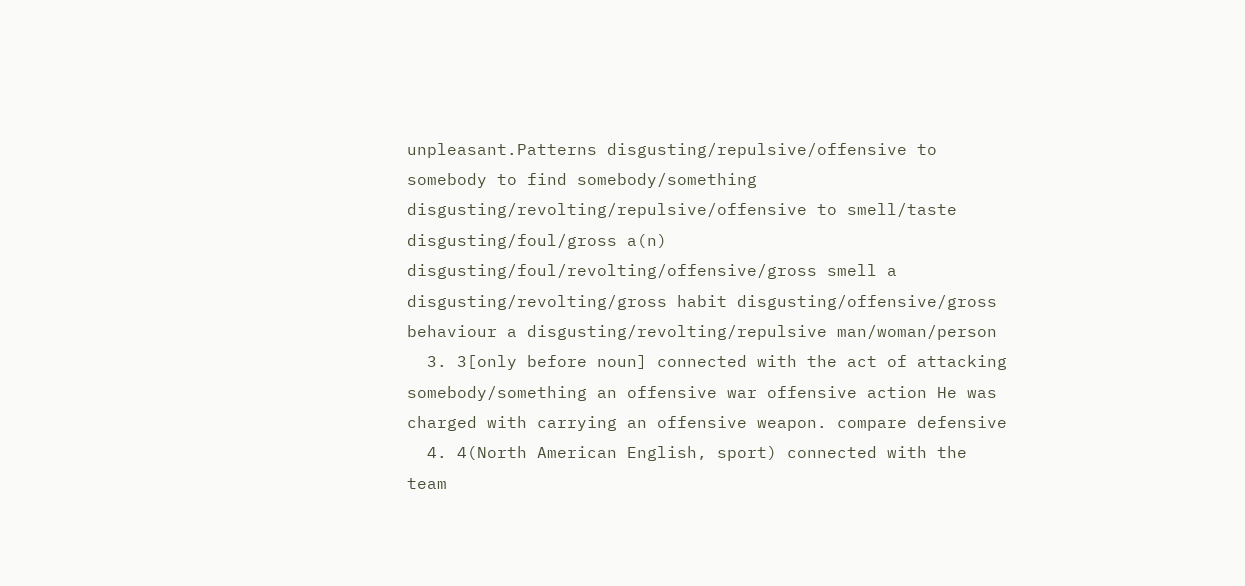unpleasant.Patterns disgusting/repulsive/offensive to somebody to find somebody/something disgusting/revolting/repulsive/offensive to smell/taste disgusting/foul/gross a(n) disgusting/foul/revolting/offensive/gross smell a disgusting/revolting/gross habit disgusting/offensive/gross behaviour a disgusting/revolting/repulsive man/woman/person
  3. 3[only before noun] connected with the act of attacking somebody/something an offensive war offensive action He was charged with carrying an offensive weapon. compare defensive
  4. 4(North American English, sport) connected with the team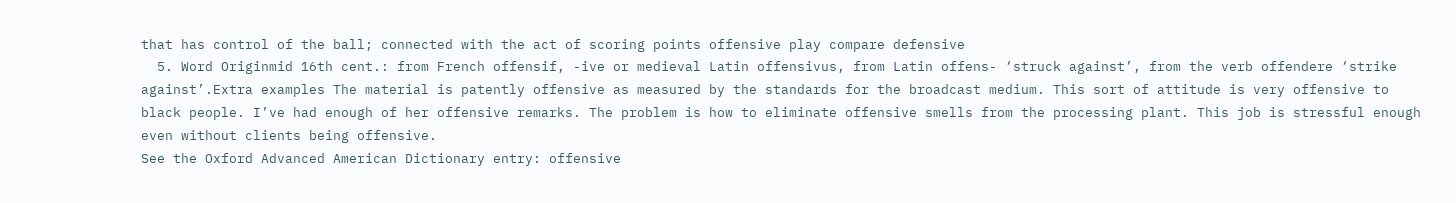that has control of the ball; connected with the act of scoring points offensive play compare defensive
  5. Word Originmid 16th cent.: from French offensif, -ive or medieval Latin offensivus, from Latin offens- ‘struck against’, from the verb offendere ‘strike against’.Extra examples The material is patently offensive as measured by the standards for the broadcast medium. This sort of attitude is very offensive to black people. I’ve had enough of her offensive remarks. The problem is how to eliminate offensive smells from the processing plant. This job is stressful enough even without clients being offensive.
See the Oxford Advanced American Dictionary entry: offensive